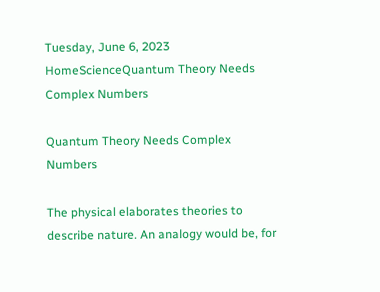Tuesday, June 6, 2023
HomeScienceQuantum Theory Needs Complex Numbers

Quantum Theory Needs Complex Numbers

The physical elaborates theories to describe nature. An analogy would be, for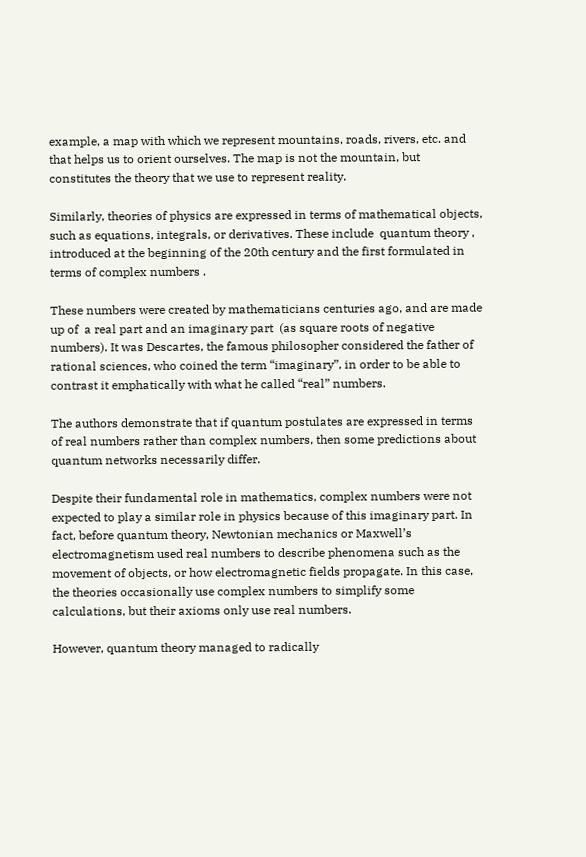example, a map with which we represent mountains, roads, rivers, etc. and that helps us to orient ourselves. The map is not the mountain, but constitutes the theory that we use to represent reality.

Similarly, theories of physics are expressed in terms of mathematical objects, such as equations, integrals, or derivatives. These include  quantum theory , introduced at the beginning of the 20th century and the first formulated in terms of complex numbers .

These numbers were created by mathematicians centuries ago, and are made up of  a real part and an imaginary part  (as square roots of negative numbers). It was Descartes, the famous philosopher considered the father of rational sciences, who coined the term “imaginary”, in order to be able to contrast it emphatically with what he called “real” numbers.

The authors demonstrate that if quantum postulates are expressed in terms of real numbers rather than complex numbers, then some predictions about quantum networks necessarily differ.

Despite their fundamental role in mathematics, complex numbers were not expected to play a similar role in physics because of this imaginary part. In fact, before quantum theory, Newtonian mechanics or Maxwell’s electromagnetism used real numbers to describe phenomena such as the movement of objects, or how electromagnetic fields propagate. In this case, the theories occasionally use complex numbers to simplify some calculations, but their axioms only use real numbers.

However, quantum theory managed to radically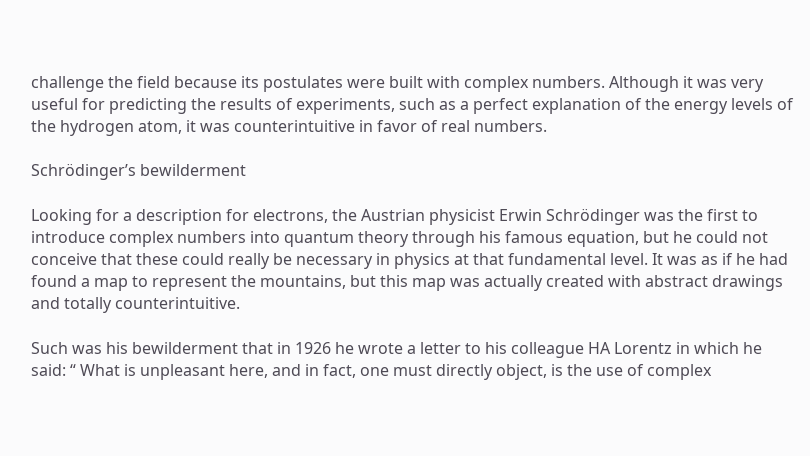challenge the field because its postulates were built with complex numbers. Although it was very useful for predicting the results of experiments, such as a perfect explanation of the energy levels of the hydrogen atom, it was counterintuitive in favor of real numbers.

Schrödinger’s bewilderment

Looking for a description for electrons, the Austrian physicist Erwin Schrödinger was the first to introduce complex numbers into quantum theory through his famous equation, but he could not conceive that these could really be necessary in physics at that fundamental level. It was as if he had found a map to represent the mountains, but this map was actually created with abstract drawings and totally counterintuitive.

Such was his bewilderment that in 1926 he wrote a letter to his colleague HA Lorentz in which he said: “ What is unpleasant here, and in fact, one must directly object, is the use of complex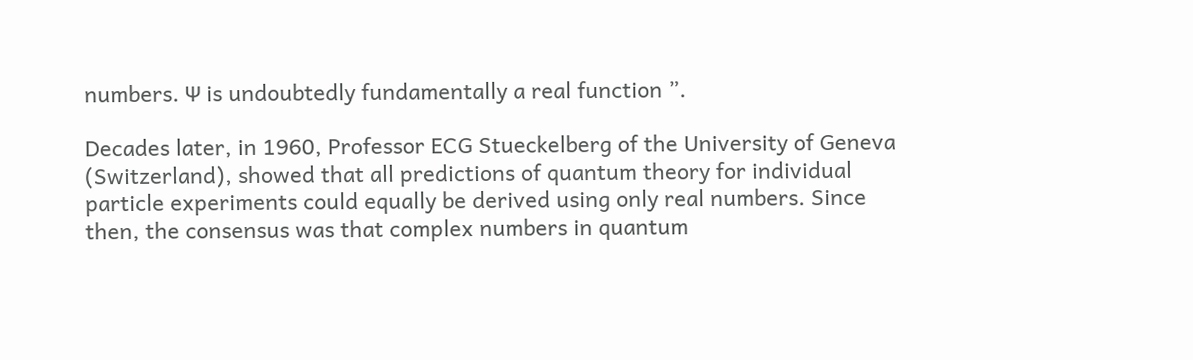numbers. Ψ is undoubtedly fundamentally a real function ”.

Decades later, in 1960, Professor ECG Stueckelberg of the University of Geneva (Switzerland), showed that all predictions of quantum theory for individual particle experiments could equally be derived using only real numbers. Since then, the consensus was that complex numbers in quantum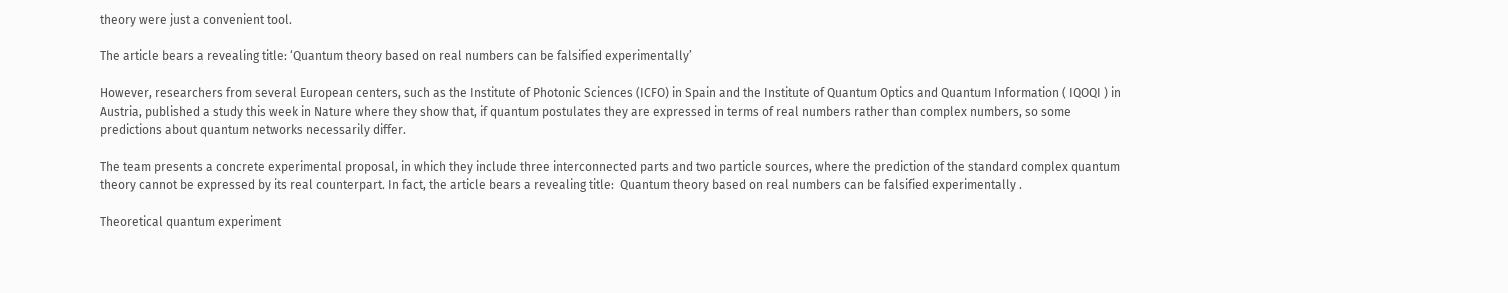theory were just a convenient tool.

The article bears a revealing title: ‘Quantum theory based on real numbers can be falsified experimentally’

However, researchers from several European centers, such as the Institute of Photonic Sciences (ICFO) in Spain and the Institute of Quantum Optics and Quantum Information ( IQOQI ) in Austria, published a study this week in Nature where they show that, if quantum postulates they are expressed in terms of real numbers rather than complex numbers, so some predictions about quantum networks necessarily differ.

The team presents a concrete experimental proposal, in which they include three interconnected parts and two particle sources, where the prediction of the standard complex quantum theory cannot be expressed by its real counterpart. In fact, the article bears a revealing title:  Quantum theory based on real numbers can be falsified experimentally .

Theoretical quantum experiment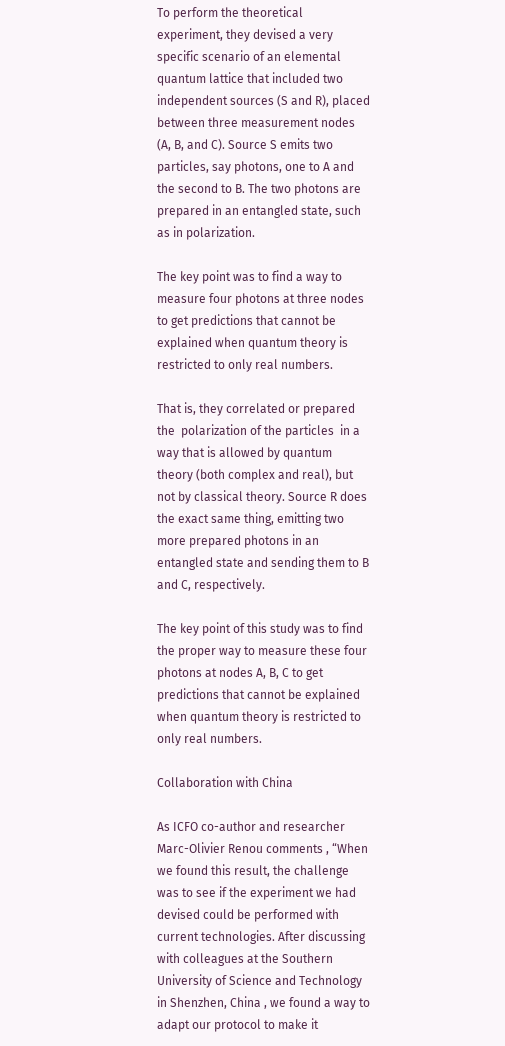To perform the theoretical experiment, they devised a very specific scenario of an elemental quantum lattice that included two independent sources (S and R), placed between three measurement nodes (A, B, and C). Source S emits two particles, say photons, one to A and the second to B. The two photons are prepared in an entangled state, such as in polarization.

The key point was to find a way to measure four photons at three nodes to get predictions that cannot be explained when quantum theory is restricted to only real numbers.

That is, they correlated or prepared the  polarization of the particles  in a way that is allowed by quantum theory (both complex and real), but not by classical theory. Source R does the exact same thing, emitting two more prepared photons in an entangled state and sending them to B and C, respectively.

The key point of this study was to find the proper way to measure these four photons at nodes A, B, C to get predictions that cannot be explained when quantum theory is restricted to only real numbers.

Collaboration with China

As ICFO co-author and researcher Marc-Olivier Renou comments , “When we found this result, the challenge was to see if the experiment we had devised could be performed with current technologies. After discussing with colleagues at the Southern University of Science and Technology in Shenzhen, China , we found a way to adapt our protocol to make it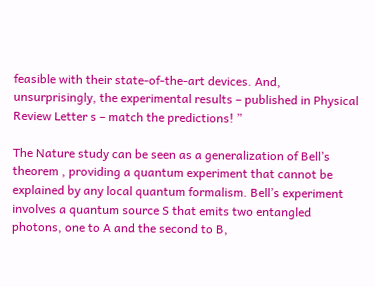feasible with their state-of-the-art devices. And, unsurprisingly, the experimental results – published in Physical Review Letter s – match the predictions! ”

The Nature study can be seen as a generalization of Bell’s theorem , providing a quantum experiment that cannot be explained by any local quantum formalism. Bell’s experiment involves a quantum source S that emits two entangled photons, one to A and the second to B,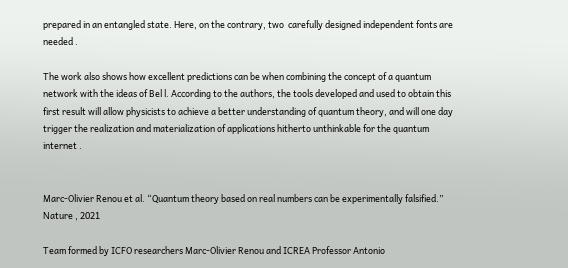prepared in an entangled state. Here, on the contrary, two  carefully designed independent fonts are needed .

The work also shows how excellent predictions can be when combining the concept of a quantum network with the ideas of Bel l. According to the authors, the tools developed and used to obtain this first result will allow physicists to achieve a better understanding of quantum theory, and will one day trigger the realization and materialization of applications hitherto unthinkable for the quantum internet .


Marc-Olivier Renou et al. “Quantum theory based on real numbers can be experimentally falsified.” Nature , 2021

Team formed by ICFO researchers Marc-Olivier Renou and ICREA Professor Antonio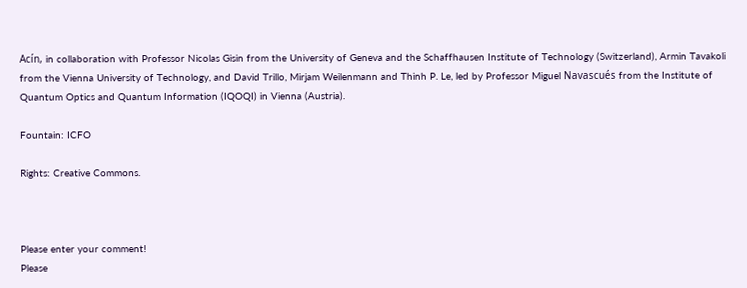Acín, in collaboration with Professor Nicolas Gisin from the University of Geneva and the Schaffhausen Institute of Technology (Switzerland), Armin Tavakoli from the Vienna University of Technology, and David Trillo, Mirjam Weilenmann and Thinh P. Le, led by Professor Miguel Navascués from the Institute of Quantum Optics and Quantum Information (IQOQI) in Vienna (Austria).

Fountain: ICFO

Rights: Creative Commons.



Please enter your comment!
Please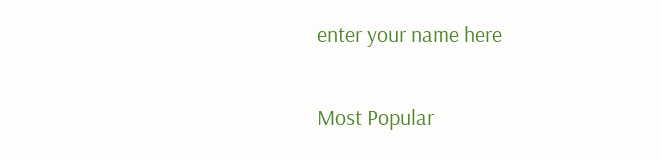enter your name here

Most Popular